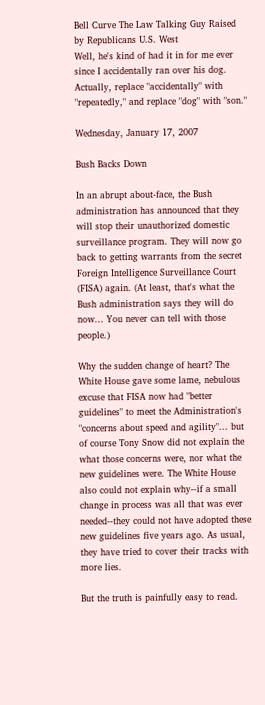Bell Curve The Law Talking Guy Raised by Republicans U.S. West
Well, he's kind of had it in for me ever since I accidentally ran over his dog. Actually, replace "accidentally" with "repeatedly," and replace "dog" with "son."

Wednesday, January 17, 2007

Bush Backs Down

In an abrupt about-face, the Bush administration has announced that they will stop their unauthorized domestic surveillance program. They will now go back to getting warrants from the secret Foreign Intelligence Surveillance Court (FISA) again. (At least, that's what the Bush administration says they will do now... You never can tell with those people.)

Why the sudden change of heart? The White House gave some lame, nebulous excuse that FISA now had "better guidelines" to meet the Administration's "concerns about speed and agility"... but of course Tony Snow did not explain the what those concerns were, nor what the new guidelines were. The White House also could not explain why--if a small change in process was all that was ever needed--they could not have adopted these new guidelines five years ago. As usual, they have tried to cover their tracks with more lies.

But the truth is painfully easy to read.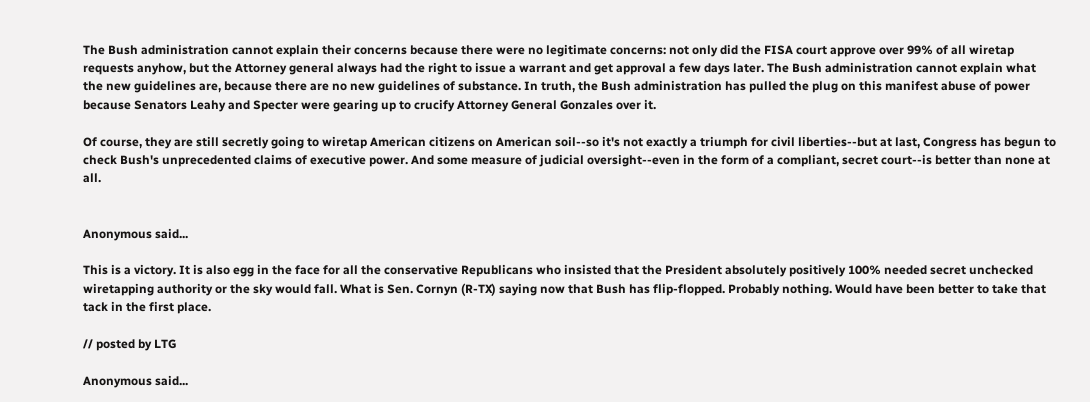The Bush administration cannot explain their concerns because there were no legitimate concerns: not only did the FISA court approve over 99% of all wiretap requests anyhow, but the Attorney general always had the right to issue a warrant and get approval a few days later. The Bush administration cannot explain what the new guidelines are, because there are no new guidelines of substance. In truth, the Bush administration has pulled the plug on this manifest abuse of power because Senators Leahy and Specter were gearing up to crucify Attorney General Gonzales over it.

Of course, they are still secretly going to wiretap American citizens on American soil--so it's not exactly a triumph for civil liberties--but at last, Congress has begun to check Bush's unprecedented claims of executive power. And some measure of judicial oversight--even in the form of a compliant, secret court--is better than none at all.


Anonymous said...

This is a victory. It is also egg in the face for all the conservative Republicans who insisted that the President absolutely positively 100% needed secret unchecked wiretapping authority or the sky would fall. What is Sen. Cornyn (R-TX) saying now that Bush has flip-flopped. Probably nothing. Would have been better to take that tack in the first place.

// posted by LTG

Anonymous said...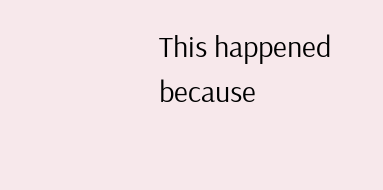This happened because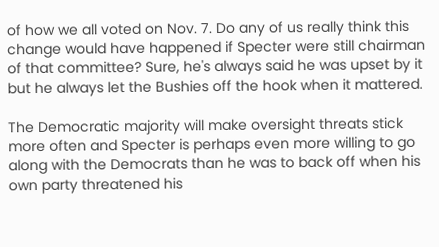of how we all voted on Nov. 7. Do any of us really think this change would have happened if Specter were still chairman of that committee? Sure, he's always said he was upset by it but he always let the Bushies off the hook when it mattered.

The Democratic majority will make oversight threats stick more often and Specter is perhaps even more willing to go along with the Democrats than he was to back off when his own party threatened his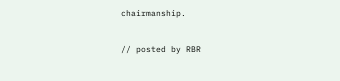chairmanship.

// posted by RBR